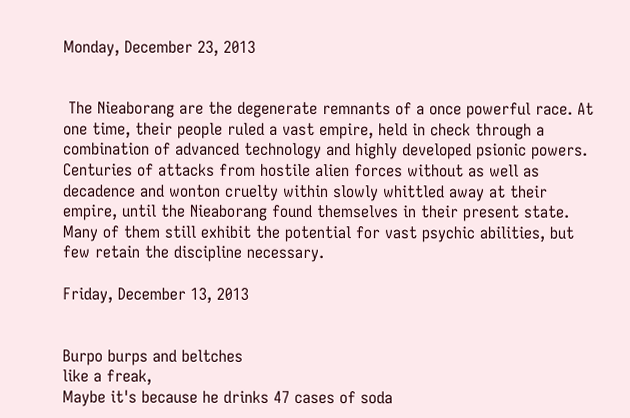Monday, December 23, 2013


 The Nieaborang are the degenerate remnants of a once powerful race. At one time, their people ruled a vast empire, held in check through a combination of advanced technology and highly developed psionic powers. Centuries of attacks from hostile alien forces without as well as decadence and wonton cruelty within slowly whittled away at their empire, until the Nieaborang found themselves in their present state. Many of them still exhibit the potential for vast psychic abilities, but few retain the discipline necessary.

Friday, December 13, 2013


Burpo burps and beltches
like a freak,
Maybe it's because he drinks 47 cases of soda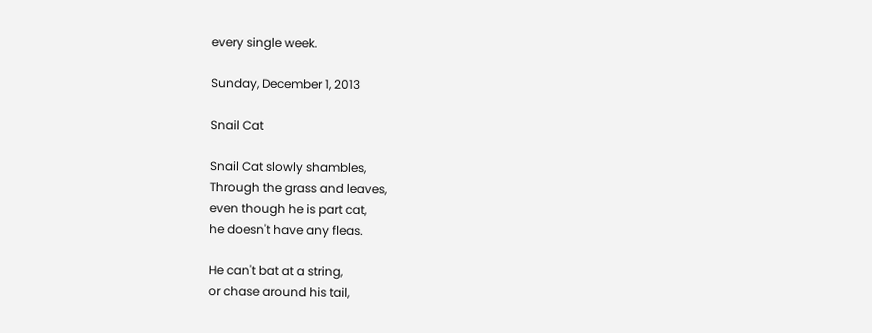every single week.

Sunday, December 1, 2013

Snail Cat

Snail Cat slowly shambles,
Through the grass and leaves,
even though he is part cat,
he doesn't have any fleas.

He can't bat at a string,
or chase around his tail,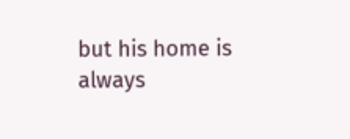but his home is always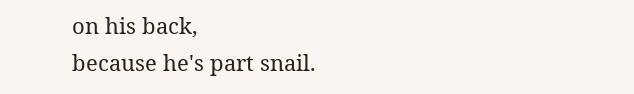on his back,
because he's part snail.